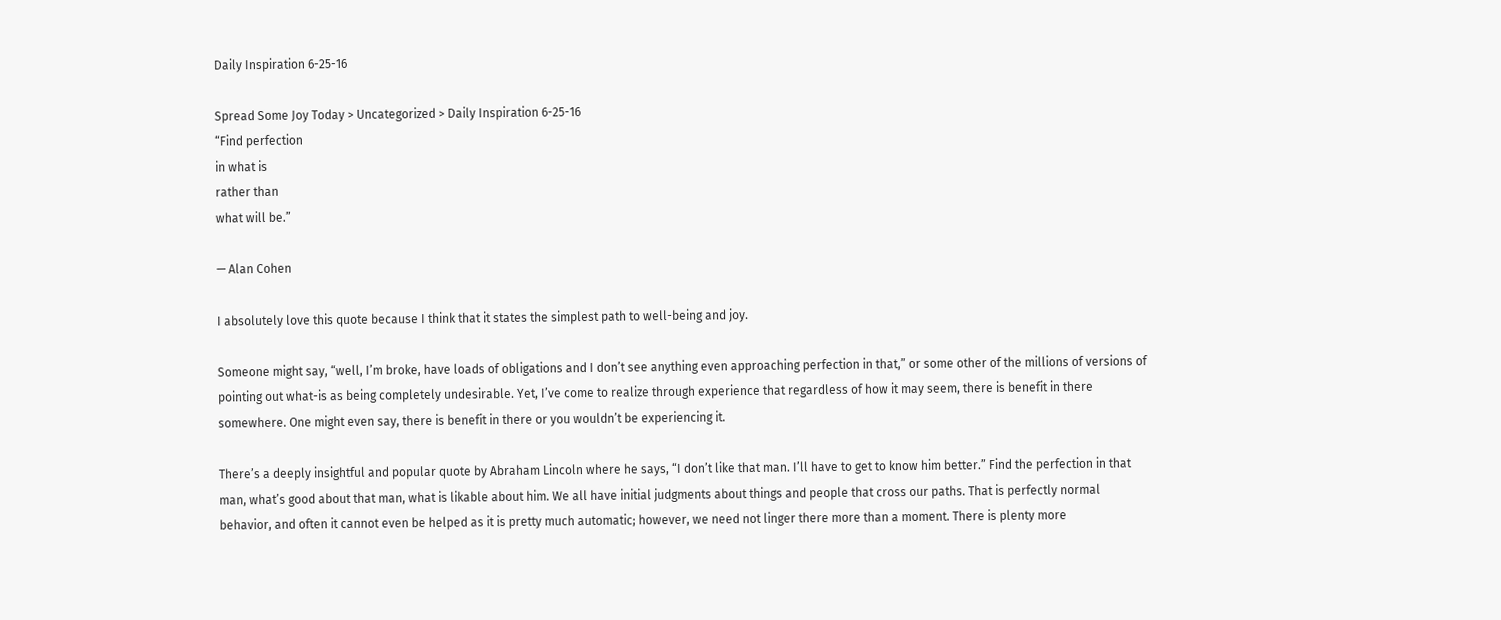Daily Inspiration 6-25-16

Spread Some Joy Today > Uncategorized > Daily Inspiration 6-25-16
“Find perfection
in what is
rather than
what will be.”

— Alan Cohen

I absolutely love this quote because I think that it states the simplest path to well-being and joy.

Someone might say, “well, I’m broke, have loads of obligations and I don’t see anything even approaching perfection in that,” or some other of the millions of versions of pointing out what-is as being completely undesirable. Yet, I’ve come to realize through experience that regardless of how it may seem, there is benefit in there somewhere. One might even say, there is benefit in there or you wouldn’t be experiencing it.

There’s a deeply insightful and popular quote by Abraham Lincoln where he says, “I don’t like that man. I’ll have to get to know him better.” Find the perfection in that man, what’s good about that man, what is likable about him. We all have initial judgments about things and people that cross our paths. That is perfectly normal behavior, and often it cannot even be helped as it is pretty much automatic; however, we need not linger there more than a moment. There is plenty more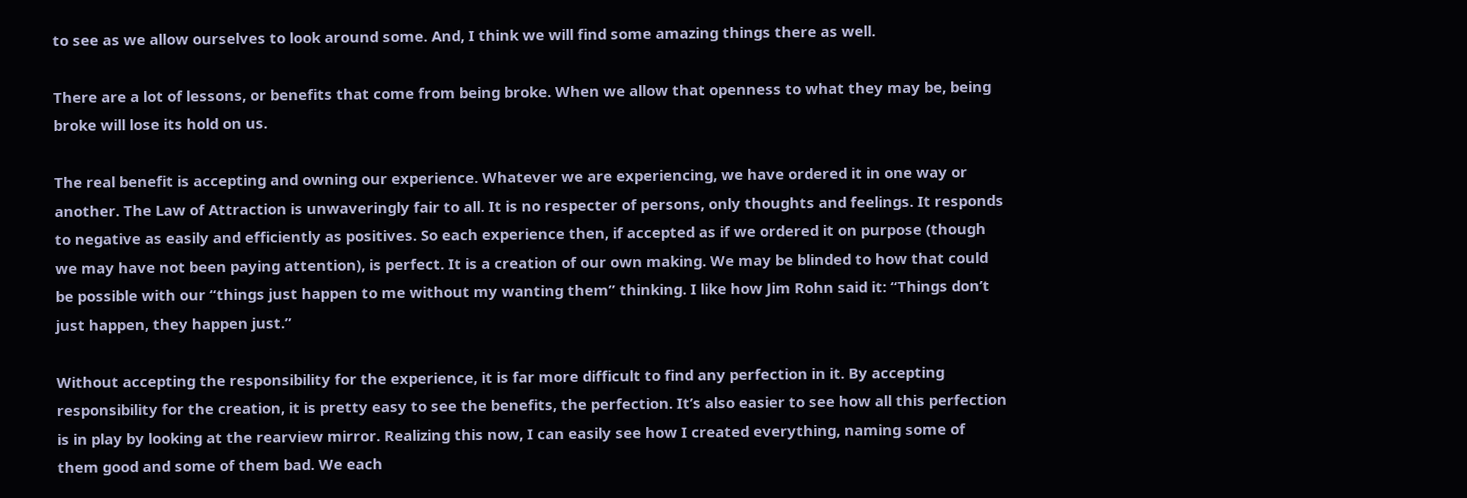to see as we allow ourselves to look around some. And, I think we will find some amazing things there as well.

There are a lot of lessons, or benefits that come from being broke. When we allow that openness to what they may be, being broke will lose its hold on us.

The real benefit is accepting and owning our experience. Whatever we are experiencing, we have ordered it in one way or another. The Law of Attraction is unwaveringly fair to all. It is no respecter of persons, only thoughts and feelings. It responds to negative as easily and efficiently as positives. So each experience then, if accepted as if we ordered it on purpose (though we may have not been paying attention), is perfect. It is a creation of our own making. We may be blinded to how that could be possible with our “things just happen to me without my wanting them” thinking. I like how Jim Rohn said it: “Things don’t just happen, they happen just.”

Without accepting the responsibility for the experience, it is far more difficult to find any perfection in it. By accepting responsibility for the creation, it is pretty easy to see the benefits, the perfection. It’s also easier to see how all this perfection is in play by looking at the rearview mirror. Realizing this now, I can easily see how I created everything, naming some of them good and some of them bad. We each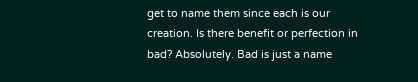get to name them since each is our creation. Is there benefit or perfection in bad? Absolutely. Bad is just a name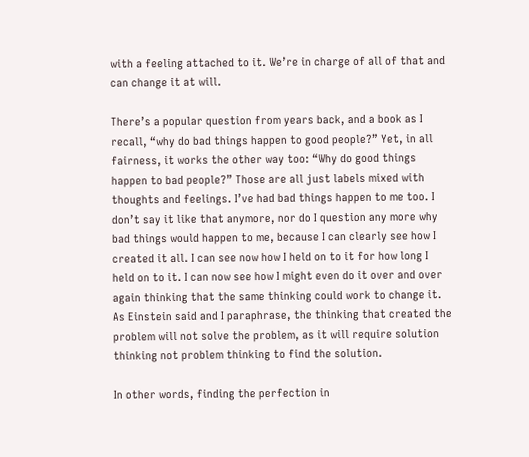with a feeling attached to it. We’re in charge of all of that and can change it at will.

There’s a popular question from years back, and a book as I recall, “why do bad things happen to good people?” Yet, in all fairness, it works the other way too: “Why do good things happen to bad people?” Those are all just labels mixed with thoughts and feelings. I’ve had bad things happen to me too. I don’t say it like that anymore, nor do I question any more why bad things would happen to me, because I can clearly see how I created it all. I can see now how I held on to it for how long I held on to it. I can now see how I might even do it over and over again thinking that the same thinking could work to change it. As Einstein said and I paraphrase, the thinking that created the problem will not solve the problem, as it will require solution thinking not problem thinking to find the solution.

In other words, finding the perfection in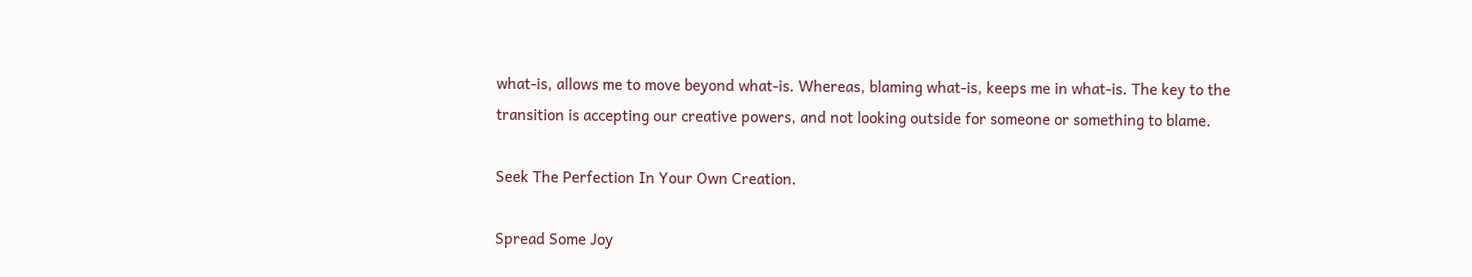what-is, allows me to move beyond what-is. Whereas, blaming what-is, keeps me in what-is. The key to the transition is accepting our creative powers, and not looking outside for someone or something to blame.

Seek The Perfection In Your Own Creation.

Spread Some Joy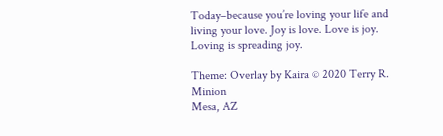Today–because you’re loving your life and living your love. Joy is love. Love is joy. Loving is spreading joy.

Theme: Overlay by Kaira © 2020 Terry R. Minion
Mesa, AZ